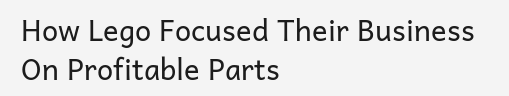How Lego Focused Their Business On Profitable Parts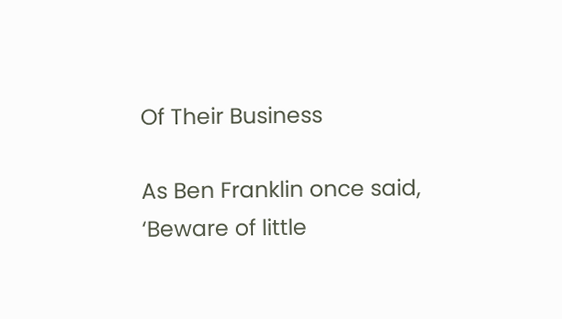Of Their Business

As Ben Franklin once said, ‘Beware of little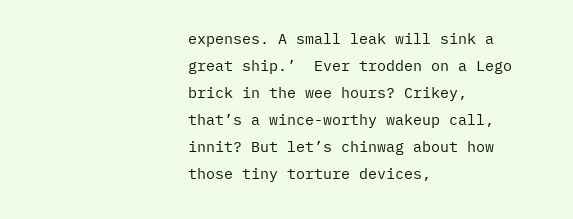expenses. A small leak will sink a great ship.’  Ever trodden on a Lego brick in the wee hours? Crikey, that’s a wince-worthy wakeup call, innit? But let’s chinwag about how those tiny torture devices,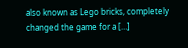also known as Lego bricks, completely changed the game for a […]